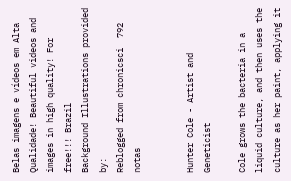Belas imagens e vídeos em Alta Qualidade! Beautiful videos and images in high quality! For free!!! Brazil
Background Illustrations provided by:
Reblogged from chronicsci  792 notas


Hunter Cole - Artist and Geneticist

Cole grows the bacteria in a liquid culture, and then uses the culture as her paint, applying it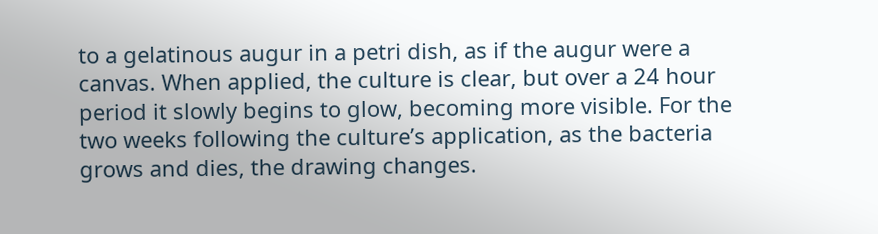to a gelatinous augur in a petri dish, as if the augur were a canvas. When applied, the culture is clear, but over a 24 hour period it slowly begins to glow, becoming more visible. For the two weeks following the culture’s application, as the bacteria grows and dies, the drawing changes.